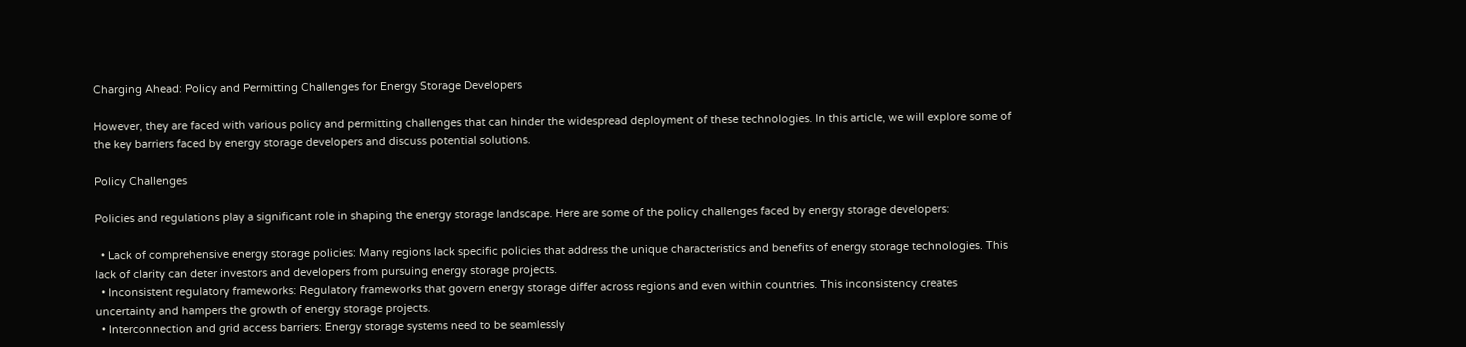Charging Ahead: Policy and Permitting Challenges for Energy Storage Developers

However, they are faced with various policy and permitting challenges that can hinder the widespread deployment of these technologies. In this article, we will explore some of the key barriers faced by energy storage developers and discuss potential solutions.

Policy Challenges

Policies and regulations play a significant role in shaping the energy storage landscape. Here are some of the policy challenges faced by energy storage developers:

  • Lack of comprehensive energy storage policies: Many regions lack specific policies that address the unique characteristics and benefits of energy storage technologies. This lack of clarity can deter investors and developers from pursuing energy storage projects.
  • Inconsistent regulatory frameworks: Regulatory frameworks that govern energy storage differ across regions and even within countries. This inconsistency creates uncertainty and hampers the growth of energy storage projects.
  • Interconnection and grid access barriers: Energy storage systems need to be seamlessly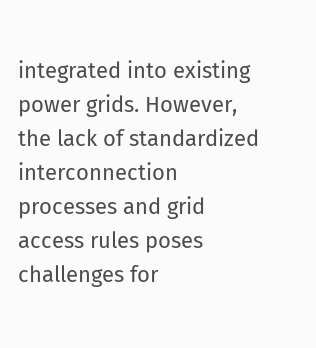integrated into existing power grids. However, the lack of standardized interconnection processes and grid access rules poses challenges for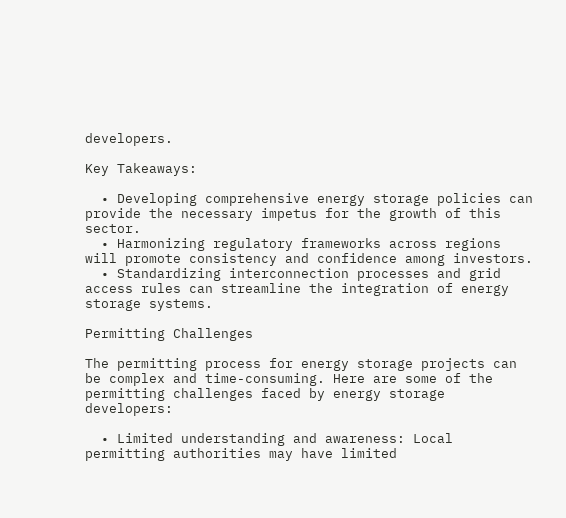developers.

Key Takeaways:

  • Developing comprehensive energy storage policies can provide the necessary impetus for the growth of this sector.
  • Harmonizing regulatory frameworks across regions will promote consistency and confidence among investors.
  • Standardizing interconnection processes and grid access rules can streamline the integration of energy storage systems.

Permitting Challenges

The permitting process for energy storage projects can be complex and time-consuming. Here are some of the permitting challenges faced by energy storage developers:

  • Limited understanding and awareness: Local permitting authorities may have limited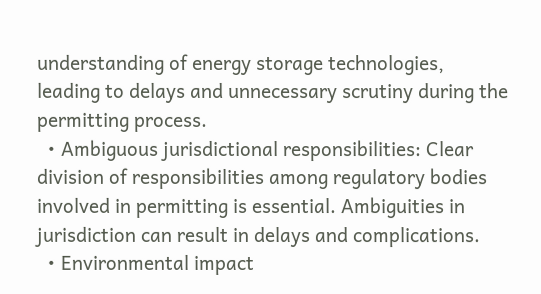understanding of energy storage technologies, leading to delays and unnecessary scrutiny during the permitting process.
  • Ambiguous jurisdictional responsibilities: Clear division of responsibilities among regulatory bodies involved in permitting is essential. Ambiguities in jurisdiction can result in delays and complications.
  • Environmental impact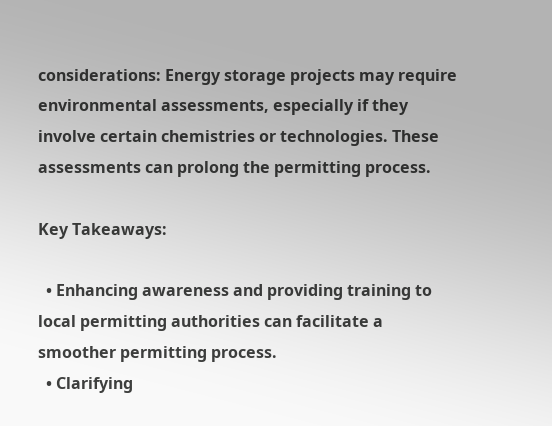considerations: Energy storage projects may require environmental assessments, especially if they involve certain chemistries or technologies. These assessments can prolong the permitting process.

Key Takeaways:

  • Enhancing awareness and providing training to local permitting authorities can facilitate a smoother permitting process.
  • Clarifying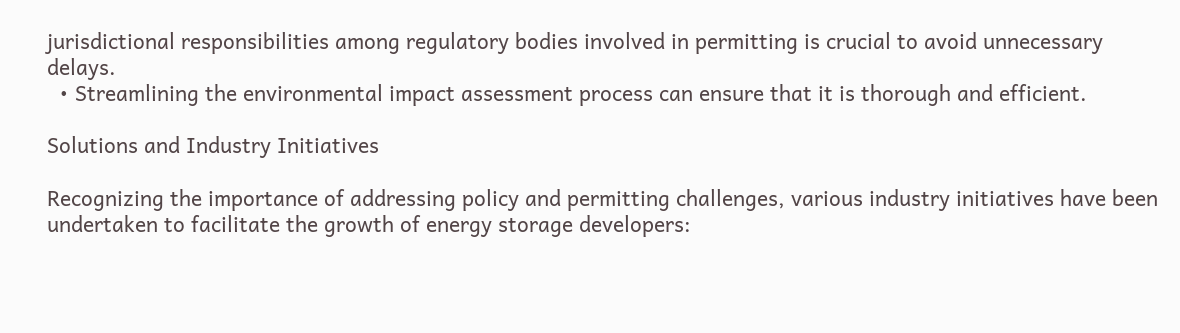jurisdictional responsibilities among regulatory bodies involved in permitting is crucial to avoid unnecessary delays.
  • Streamlining the environmental impact assessment process can ensure that it is thorough and efficient.

Solutions and Industry Initiatives

Recognizing the importance of addressing policy and permitting challenges, various industry initiatives have been undertaken to facilitate the growth of energy storage developers: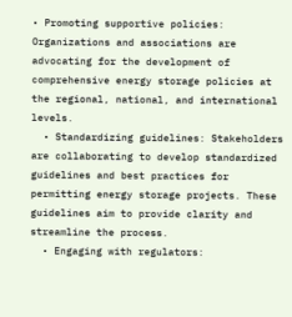• Promoting supportive policies: Organizations and associations are advocating for the development of comprehensive energy storage policies at the regional, national, and international levels.
  • Standardizing guidelines: Stakeholders are collaborating to develop standardized guidelines and best practices for permitting energy storage projects. These guidelines aim to provide clarity and streamline the process.
  • Engaging with regulators: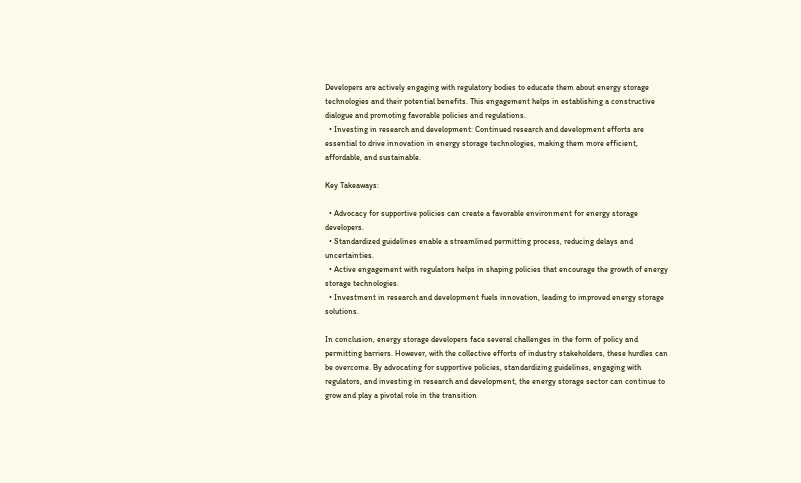Developers are actively engaging with regulatory bodies to educate them about energy storage technologies and their potential benefits. This engagement helps in establishing a constructive dialogue and promoting favorable policies and regulations.
  • Investing in research and development: Continued research and development efforts are essential to drive innovation in energy storage technologies, making them more efficient, affordable, and sustainable.

Key Takeaways:

  • Advocacy for supportive policies can create a favorable environment for energy storage developers.
  • Standardized guidelines enable a streamlined permitting process, reducing delays and uncertainties.
  • Active engagement with regulators helps in shaping policies that encourage the growth of energy storage technologies.
  • Investment in research and development fuels innovation, leading to improved energy storage solutions.

In conclusion, energy storage developers face several challenges in the form of policy and permitting barriers. However, with the collective efforts of industry stakeholders, these hurdles can be overcome. By advocating for supportive policies, standardizing guidelines, engaging with regulators, and investing in research and development, the energy storage sector can continue to grow and play a pivotal role in the transition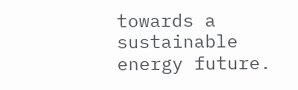towards a sustainable energy future.